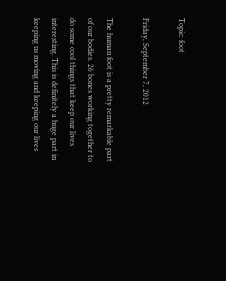Topic: foot

Friday, September 7, 2012

The human foot is a pretty remarkable part of our bodies. 26 bones working together to do some cool things that keep our lives interesting. This is definitely a huge part in keeping us moving and keeping our lives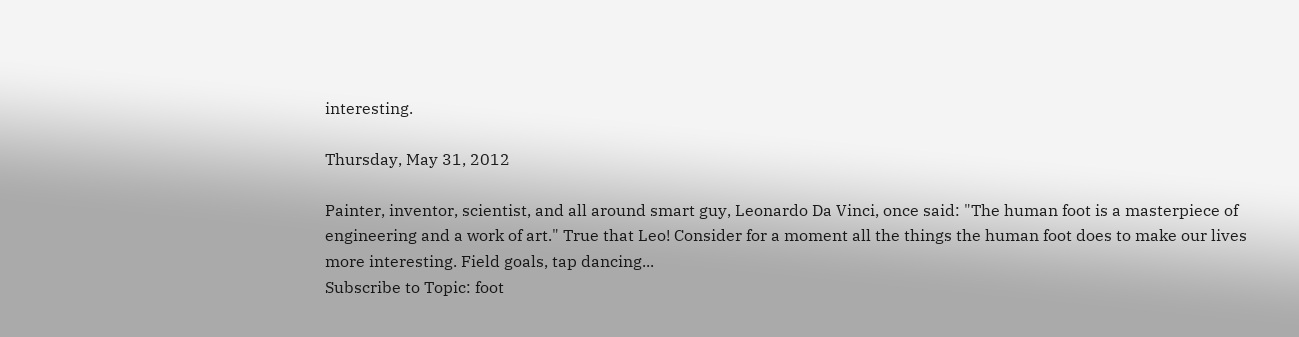interesting.

Thursday, May 31, 2012

Painter, inventor, scientist, and all around smart guy, Leonardo Da Vinci, once said: "The human foot is a masterpiece of engineering and a work of art." True that Leo! Consider for a moment all the things the human foot does to make our lives more interesting. Field goals, tap dancing...
Subscribe to Topic: foot